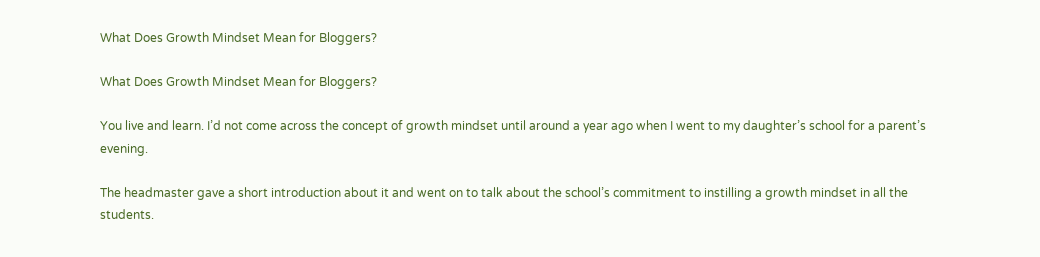What Does Growth Mindset Mean for Bloggers?

What Does Growth Mindset Mean for Bloggers?

You live and learn. I’d not come across the concept of growth mindset until around a year ago when I went to my daughter’s school for a parent’s evening.

The headmaster gave a short introduction about it and went on to talk about the school’s commitment to instilling a growth mindset in all the students.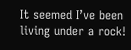It seemed I’ve been living under a rock!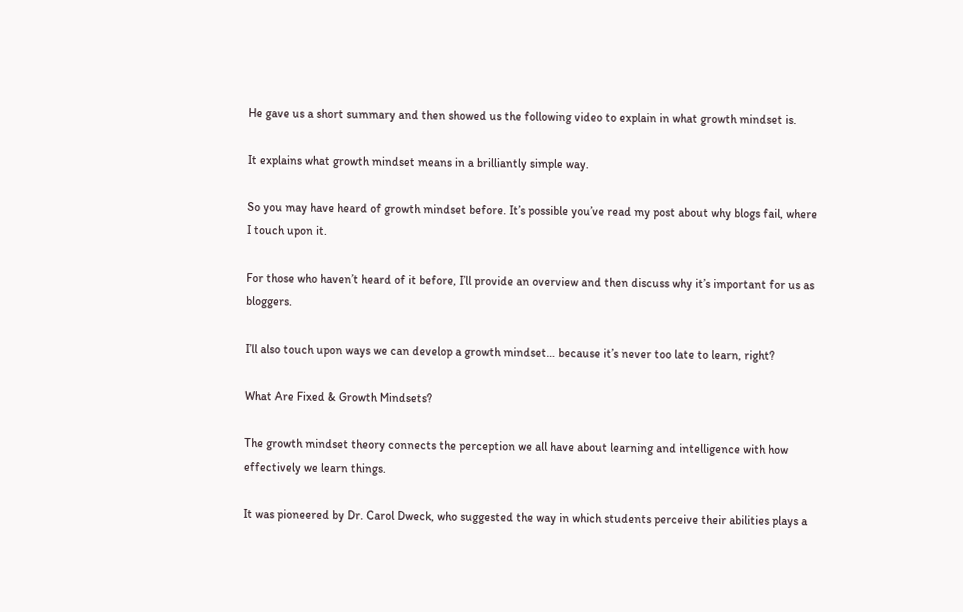He gave us a short summary and then showed us the following video to explain in what growth mindset is.

It explains what growth mindset means in a brilliantly simple way.

So you may have heard of growth mindset before. It’s possible you’ve read my post about why blogs fail, where I touch upon it.

For those who haven’t heard of it before, I’ll provide an overview and then discuss why it’s important for us as bloggers.

I’ll also touch upon ways we can develop a growth mindset… because it’s never too late to learn, right?

What Are Fixed & Growth Mindsets?

The growth mindset theory connects the perception we all have about learning and intelligence with how effectively we learn things.

It was pioneered by Dr. Carol Dweck, who suggested the way in which students perceive their abilities plays a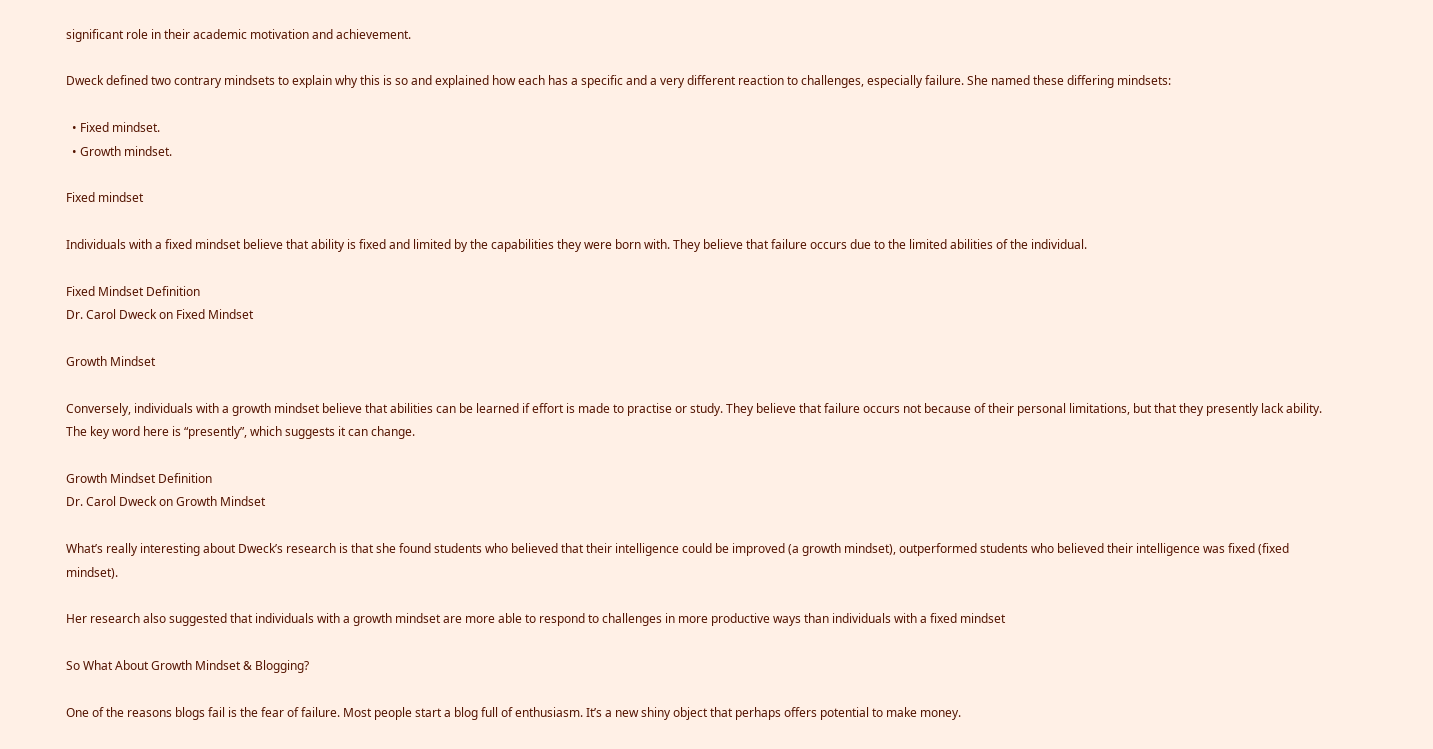significant role in their academic motivation and achievement.

Dweck defined two contrary mindsets to explain why this is so and explained how each has a specific and a very different reaction to challenges, especially failure. She named these differing mindsets:

  • Fixed mindset.
  • Growth mindset.

Fixed mindset

Individuals with a fixed mindset believe that ability is fixed and limited by the capabilities they were born with. They believe that failure occurs due to the limited abilities of the individual.

Fixed Mindset Definition
Dr. Carol Dweck on Fixed Mindset

Growth Mindset

Conversely, individuals with a growth mindset believe that abilities can be learned if effort is made to practise or study. They believe that failure occurs not because of their personal limitations, but that they presently lack ability. The key word here is “presently”, which suggests it can change.

Growth Mindset Definition
Dr. Carol Dweck on Growth Mindset

What’s really interesting about Dweck’s research is that she found students who believed that their intelligence could be improved (a growth mindset), outperformed students who believed their intelligence was fixed (fixed mindset).

Her research also suggested that individuals with a growth mindset are more able to respond to challenges in more productive ways than individuals with a fixed mindset

So What About Growth Mindset & Blogging?

One of the reasons blogs fail is the fear of failure. Most people start a blog full of enthusiasm. It’s a new shiny object that perhaps offers potential to make money.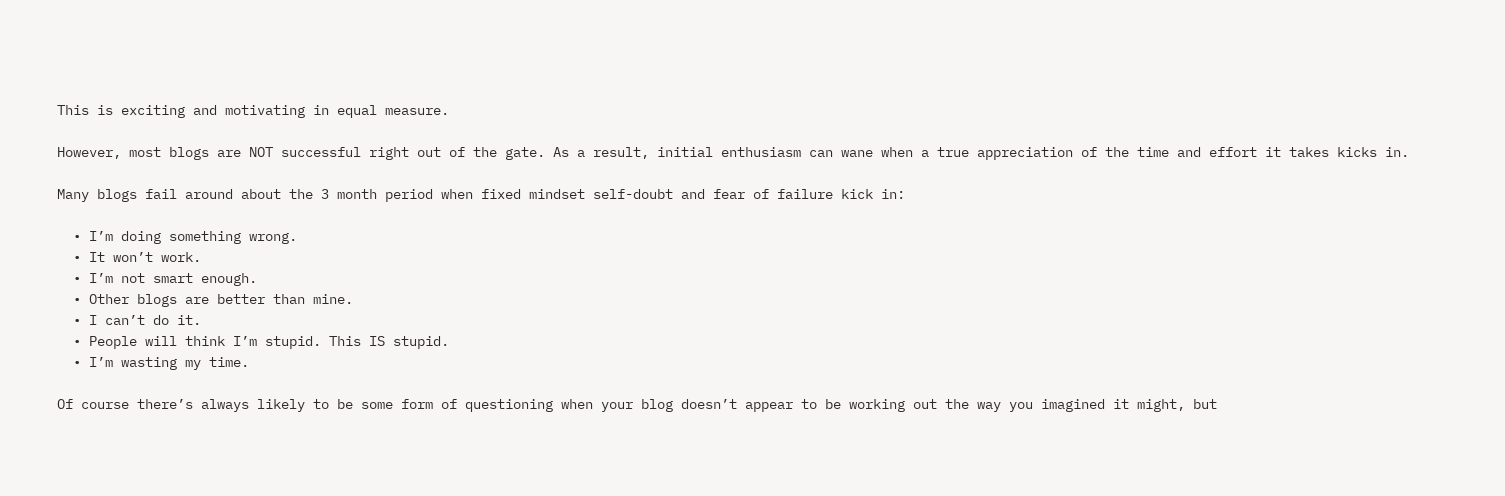This is exciting and motivating in equal measure.

However, most blogs are NOT successful right out of the gate. As a result, initial enthusiasm can wane when a true appreciation of the time and effort it takes kicks in.

Many blogs fail around about the 3 month period when fixed mindset self-doubt and fear of failure kick in:

  • I’m doing something wrong.
  • It won’t work.
  • I’m not smart enough.
  • Other blogs are better than mine.
  • I can’t do it.
  • People will think I’m stupid. This IS stupid.
  • I’m wasting my time.

Of course there’s always likely to be some form of questioning when your blog doesn’t appear to be working out the way you imagined it might, but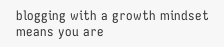blogging with a growth mindset means you are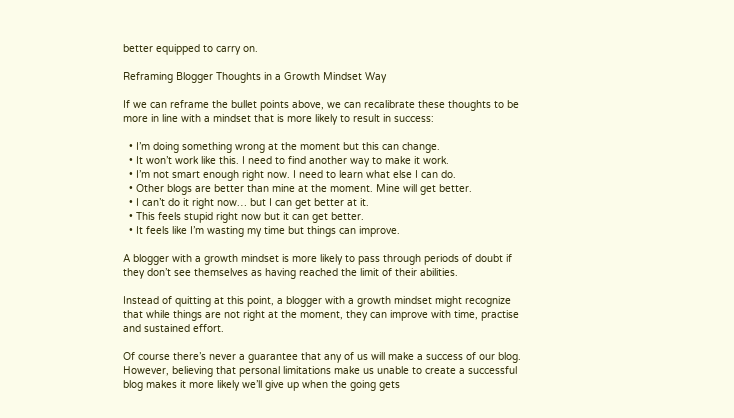better equipped to carry on.

Reframing Blogger Thoughts in a Growth Mindset Way

If we can reframe the bullet points above, we can recalibrate these thoughts to be more in line with a mindset that is more likely to result in success:

  • I’m doing something wrong at the moment but this can change.
  • It won’t work like this. I need to find another way to make it work.
  • I’m not smart enough right now. I need to learn what else I can do.
  • Other blogs are better than mine at the moment. Mine will get better.
  • I can’t do it right now… but I can get better at it.
  • This feels stupid right now but it can get better.
  • It feels like I’m wasting my time but things can improve.

A blogger with a growth mindset is more likely to pass through periods of doubt if they don’t see themselves as having reached the limit of their abilities.

Instead of quitting at this point, a blogger with a growth mindset might recognize that while things are not right at the moment, they can improve with time, practise and sustained effort.

Of course there’s never a guarantee that any of us will make a success of our blog. However, believing that personal limitations make us unable to create a successful blog makes it more likely we’ll give up when the going gets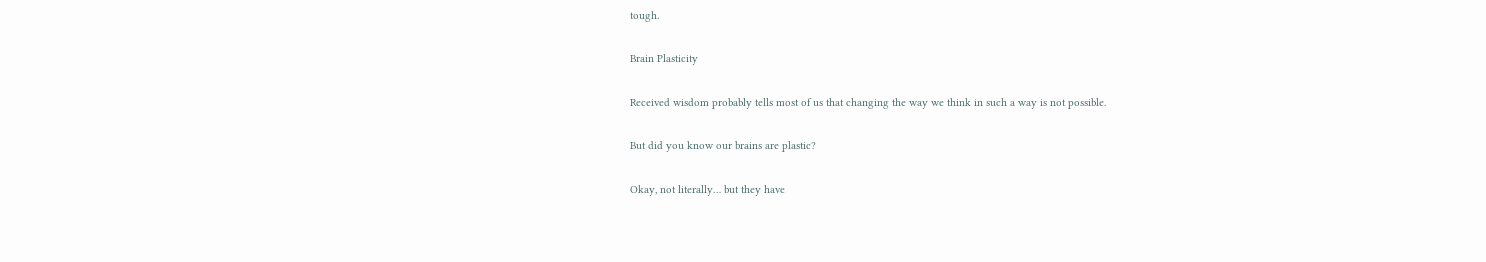tough.

Brain Plasticity

Received wisdom probably tells most of us that changing the way we think in such a way is not possible.

But did you know our brains are plastic?

Okay, not literally… but they have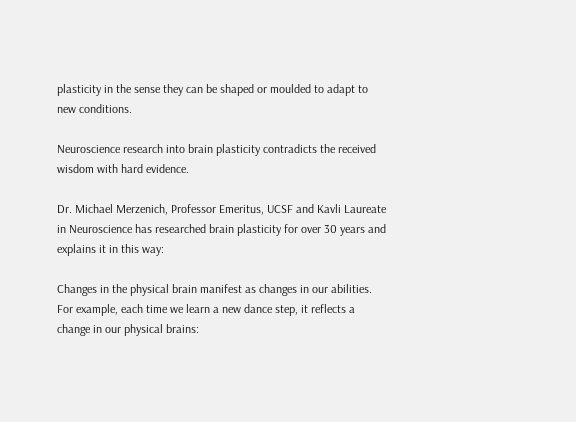plasticity in the sense they can be shaped or moulded to adapt to new conditions.

Neuroscience research into brain plasticity contradicts the received wisdom with hard evidence.

Dr. Michael Merzenich, Professor Emeritus, UCSF and Kavli Laureate in Neuroscience has researched brain plasticity for over 30 years and explains it in this way:

Changes in the physical brain manifest as changes in our abilities. For example, each time we learn a new dance step, it reflects a change in our physical brains: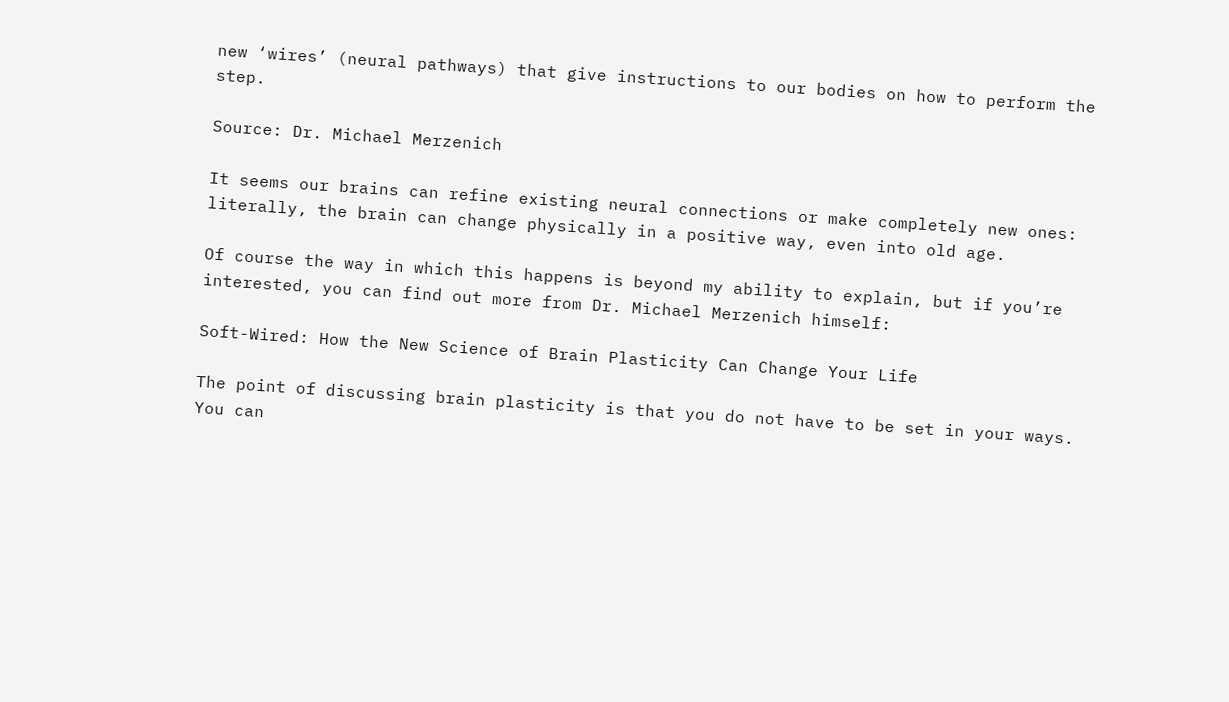new ‘wires’ (neural pathways) that give instructions to our bodies on how to perform the step.

Source: Dr. Michael Merzenich

It seems our brains can refine existing neural connections or make completely new ones: literally, the brain can change physically in a positive way, even into old age.

Of course the way in which this happens is beyond my ability to explain, but if you’re interested, you can find out more from Dr. Michael Merzenich himself:

Soft-Wired: How the New Science of Brain Plasticity Can Change Your Life

The point of discussing brain plasticity is that you do not have to be set in your ways. You can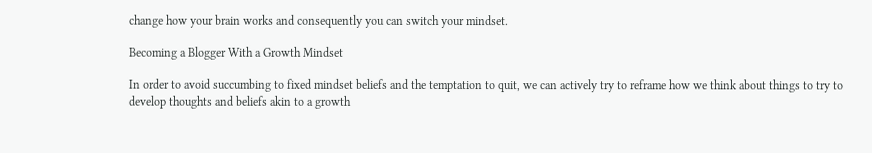change how your brain works and consequently you can switch your mindset.

Becoming a Blogger With a Growth Mindset

In order to avoid succumbing to fixed mindset beliefs and the temptation to quit, we can actively try to reframe how we think about things to try to develop thoughts and beliefs akin to a growth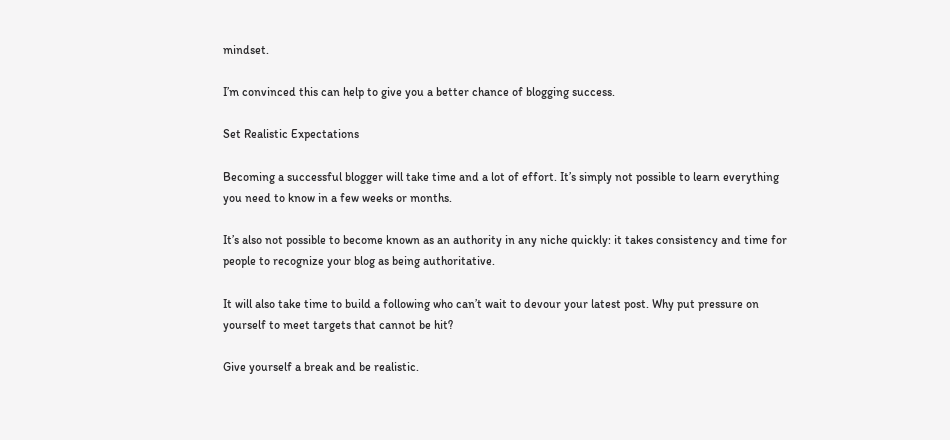mindset.

I’m convinced this can help to give you a better chance of blogging success.

Set Realistic Expectations

Becoming a successful blogger will take time and a lot of effort. It’s simply not possible to learn everything you need to know in a few weeks or months.

It’s also not possible to become known as an authority in any niche quickly: it takes consistency and time for people to recognize your blog as being authoritative.

It will also take time to build a following who can’t wait to devour your latest post. Why put pressure on yourself to meet targets that cannot be hit?

Give yourself a break and be realistic.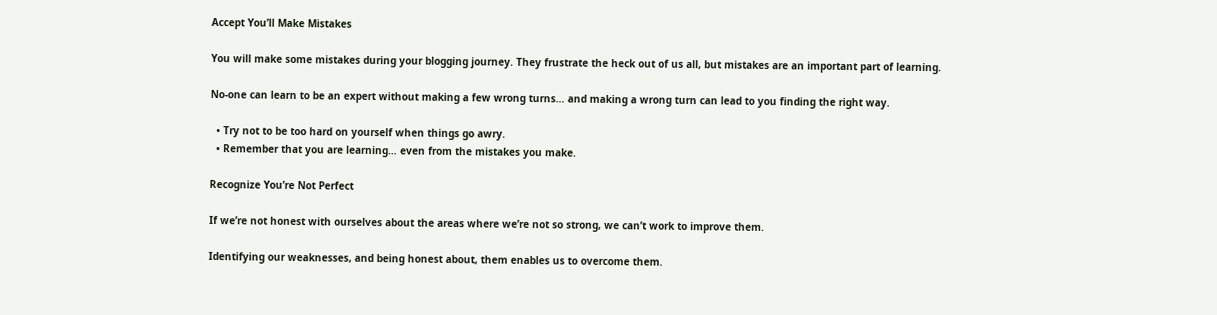Accept You’ll Make Mistakes

You will make some mistakes during your blogging journey. They frustrate the heck out of us all, but mistakes are an important part of learning.

No-one can learn to be an expert without making a few wrong turns… and making a wrong turn can lead to you finding the right way.

  • Try not to be too hard on yourself when things go awry.
  • Remember that you are learning… even from the mistakes you make.

Recognize You’re Not Perfect

If we’re not honest with ourselves about the areas where we’re not so strong, we can’t work to improve them.

Identifying our weaknesses, and being honest about, them enables us to overcome them.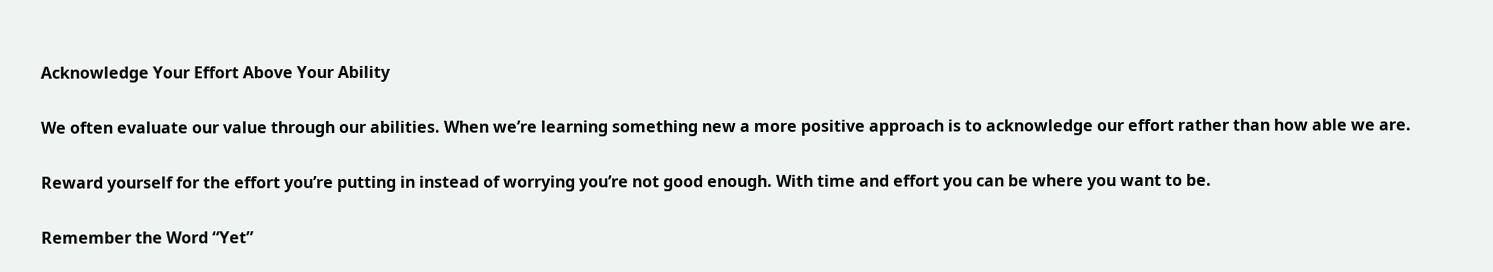Acknowledge Your Effort Above Your Ability

We often evaluate our value through our abilities. When we’re learning something new a more positive approach is to acknowledge our effort rather than how able we are.

Reward yourself for the effort you’re putting in instead of worrying you’re not good enough. With time and effort you can be where you want to be.

Remember the Word “Yet”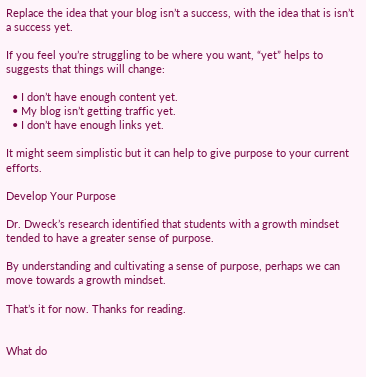Replace the idea that your blog isn’t a success, with the idea that is isn’t a success yet.

If you feel you’re struggling to be where you want, “yet” helps to suggests that things will change:

  • I don’t have enough content yet.
  • My blog isn’t getting traffic yet.
  • I don’t have enough links yet.

It might seem simplistic but it can help to give purpose to your current efforts.

Develop Your Purpose

Dr. Dweck’s research identified that students with a growth mindset tended to have a greater sense of purpose.

By understanding and cultivating a sense of purpose, perhaps we can move towards a growth mindset.

That’s it for now. Thanks for reading.


What do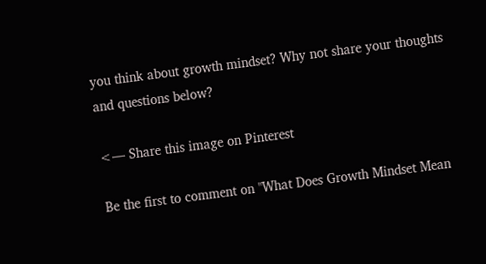you think about growth mindset? Why not share your thoughts and questions below?

<— Share this image on Pinterest

Be the first to comment on "What Does Growth Mindset Mean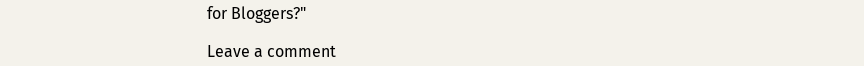for Bloggers?"

Leave a comment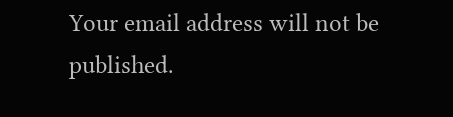Your email address will not be published.